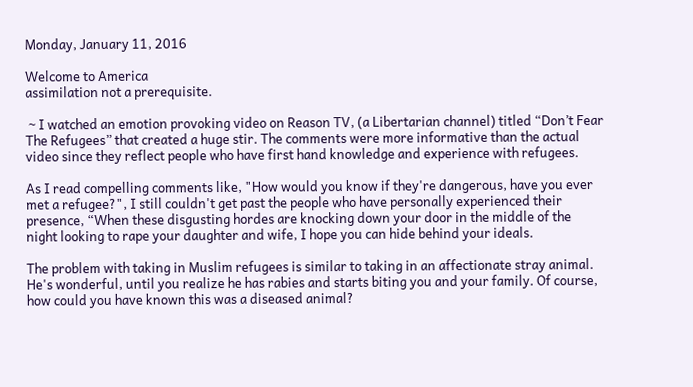Monday, January 11, 2016

Welcome to America
assimilation not a prerequisite.

 ~ I watched an emotion provoking video on Reason TV, (a Libertarian channel) titled “Don’t Fear The Refugees” that created a huge stir. The comments were more informative than the actual video since they reflect people who have first hand knowledge and experience with refugees.

As I read compelling comments like, "How would you know if they're dangerous, have you ever met a refugee?", I still couldn't get past the people who have personally experienced their presence, “When these disgusting hordes are knocking down your door in the middle of the night looking to rape your daughter and wife, I hope you can hide behind your ideals.

The problem with taking in Muslim refugees is similar to taking in an affectionate stray animal. He's wonderful, until you realize he has rabies and starts biting you and your family. Of course, how could you have known this was a diseased animal?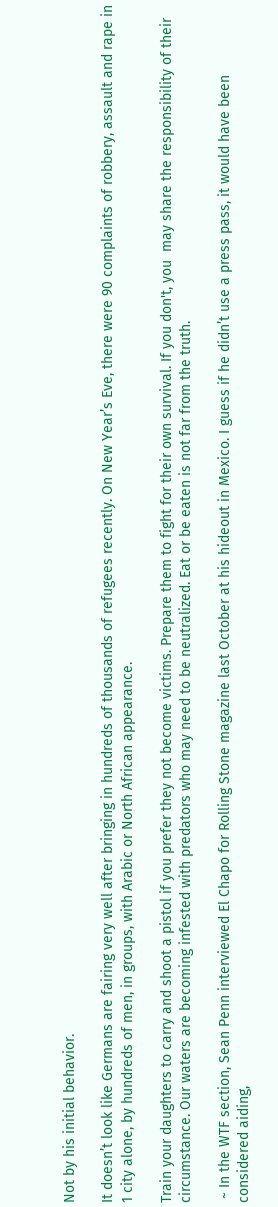Not by his initial behavior.

It doesn’t look like Germans are fairing very well after bringing in hundreds of thousands of refugees recently. On New Year’s Eve, there were 90 complaints of robbery, assault and rape in 1 city alone, by hundreds of men, in groups, with Arabic or North African appearance.

Train your daughters to carry and shoot a pistol if you prefer they not become victims. Prepare them to fight for their own survival. If you don't, you  may share the responsibility of their circumstance. Our waters are becoming infested with predators who may need to be neutralized. Eat or be eaten is not far from the truth.

 ~ In the WTF section, Sean Penn interviewed El Chapo for Rolling Stone magazine last October at his hideout in Mexico. I guess if he didn’t use a press pass, it would have been considered aiding,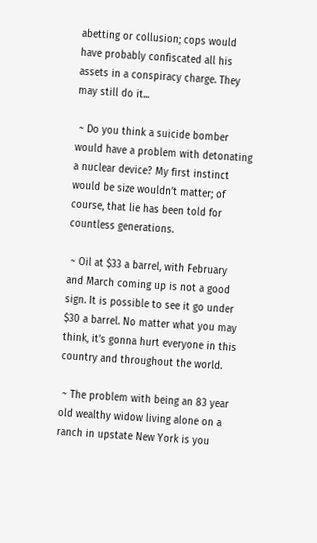abetting or collusion; cops would have probably confiscated all his assets in a conspiracy charge. They may still do it...

 ~ Do you think a suicide bomber would have a problem with detonating a nuclear device? My first instinct would be size wouldn’t matter; of course, that lie has been told for countless generations.

 ~ Oil at $33 a barrel, with February and March coming up is not a good sign. It is possible to see it go under $30 a barrel. No matter what you may think, it’s gonna hurt everyone in this country and throughout the world.

 ~ The problem with being an 83 year old wealthy widow living alone on a ranch in upstate New York is you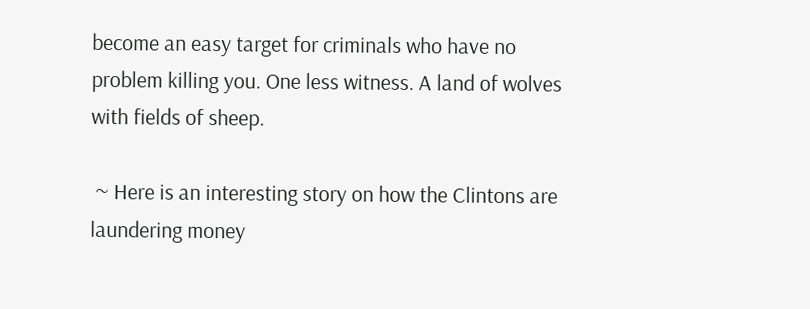become an easy target for criminals who have no problem killing you. One less witness. A land of wolves with fields of sheep.

 ~ Here is an interesting story on how the Clintons are laundering money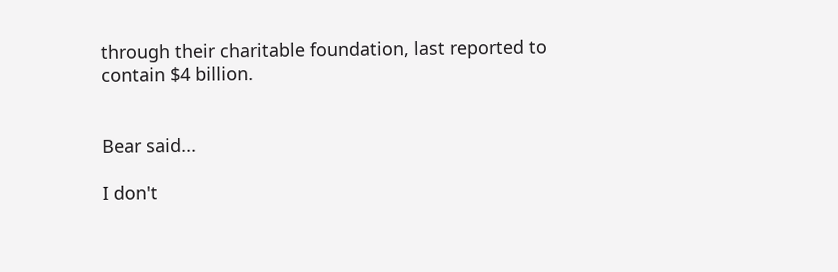through their charitable foundation, last reported to contain $4 billion.


Bear said...

I don't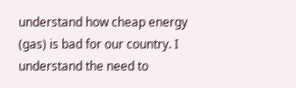understand how cheap energy (gas) is bad for our country. I understand the need to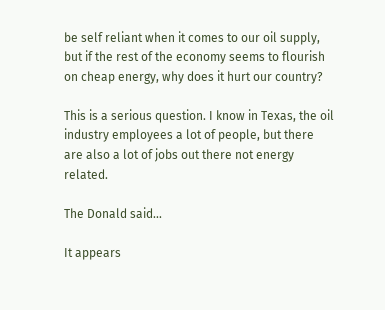be self reliant when it comes to our oil supply, but if the rest of the economy seems to flourish on cheap energy, why does it hurt our country?

This is a serious question. I know in Texas, the oil industry employees a lot of people, but there are also a lot of jobs out there not energy related.

The Donald said...

It appears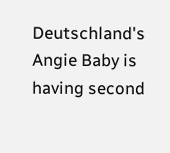Deutschland's Angie Baby is having second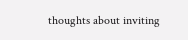thoughts about inviting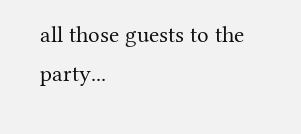all those guests to the party...